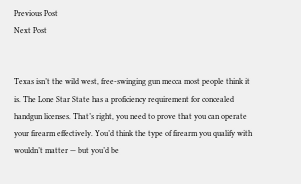Previous Post
Next Post


Texas isn’t the wild west, free-swinging gun mecca most people think it is. The Lone Star State has a proficiency requirement for concealed handgun licenses. That’s right, you need to prove that you can operate your firearm effectively. You’d think the type of firearm you qualify with wouldn’t matter — but you’d be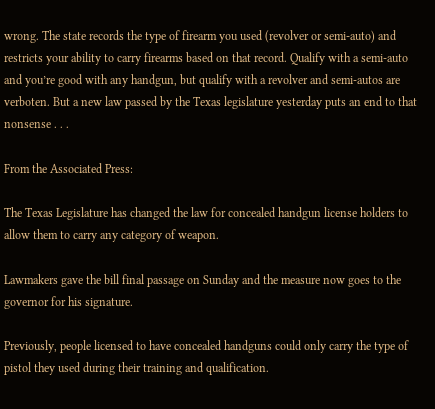wrong. The state records the type of firearm you used (revolver or semi-auto) and restricts your ability to carry firearms based on that record. Qualify with a semi-auto and you’re good with any handgun, but qualify with a revolver and semi-autos are verboten. But a new law passed by the Texas legislature yesterday puts an end to that nonsense . . .

From the Associated Press:

The Texas Legislature has changed the law for concealed handgun license holders to allow them to carry any category of weapon.

Lawmakers gave the bill final passage on Sunday and the measure now goes to the governor for his signature.

Previously, people licensed to have concealed handguns could only carry the type of pistol they used during their training and qualification.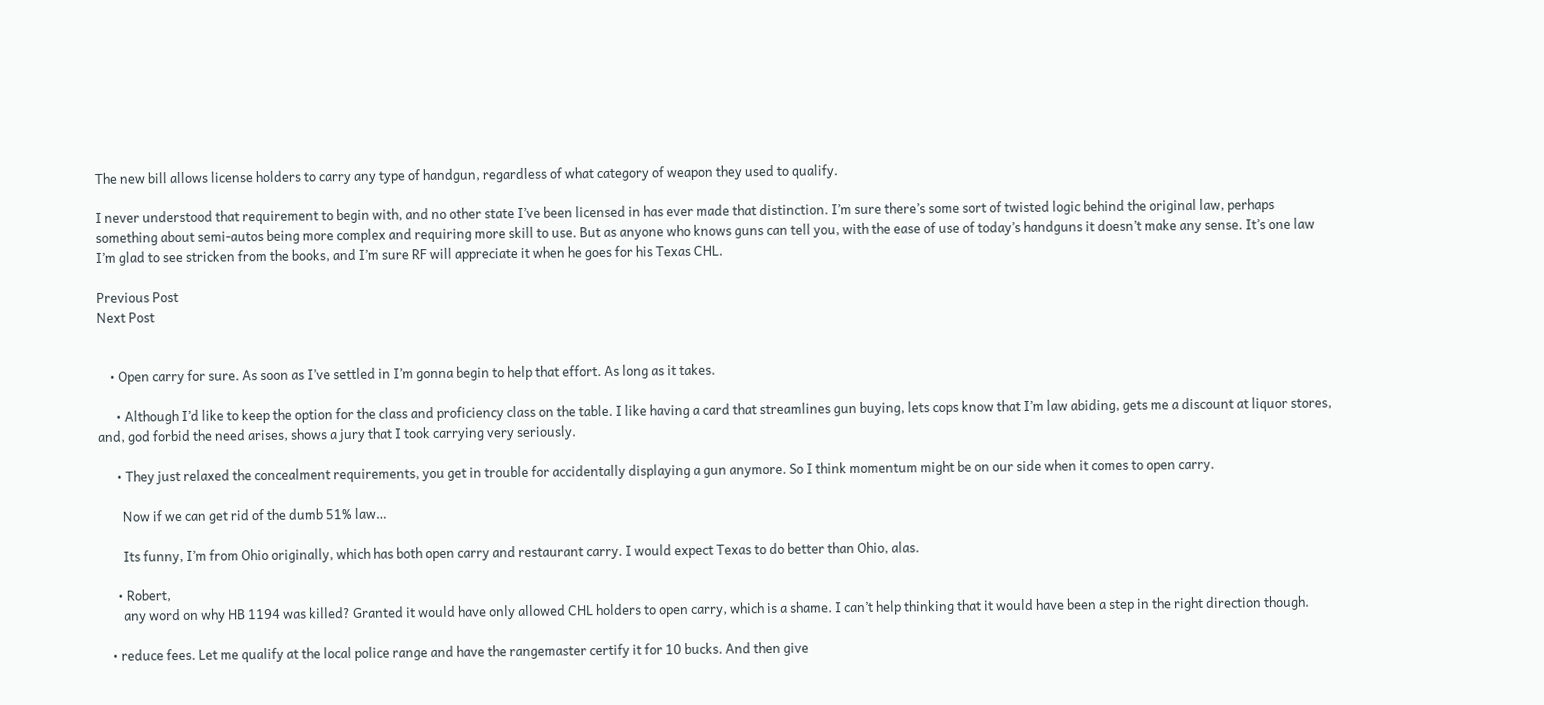The new bill allows license holders to carry any type of handgun, regardless of what category of weapon they used to qualify.

I never understood that requirement to begin with, and no other state I’ve been licensed in has ever made that distinction. I’m sure there’s some sort of twisted logic behind the original law, perhaps something about semi-autos being more complex and requiring more skill to use. But as anyone who knows guns can tell you, with the ease of use of today’s handguns it doesn’t make any sense. It’s one law I’m glad to see stricken from the books, and I’m sure RF will appreciate it when he goes for his Texas CHL.

Previous Post
Next Post


    • Open carry for sure. As soon as I’ve settled in I’m gonna begin to help that effort. As long as it takes.

      • Although I’d like to keep the option for the class and proficiency class on the table. I like having a card that streamlines gun buying, lets cops know that I’m law abiding, gets me a discount at liquor stores, and, god forbid the need arises, shows a jury that I took carrying very seriously.

      • They just relaxed the concealment requirements, you get in trouble for accidentally displaying a gun anymore. So I think momentum might be on our side when it comes to open carry.

        Now if we can get rid of the dumb 51% law…

        Its funny, I’m from Ohio originally, which has both open carry and restaurant carry. I would expect Texas to do better than Ohio, alas.

      • Robert,
        any word on why HB 1194 was killed? Granted it would have only allowed CHL holders to open carry, which is a shame. I can’t help thinking that it would have been a step in the right direction though.

    • reduce fees. Let me qualify at the local police range and have the rangemaster certify it for 10 bucks. And then give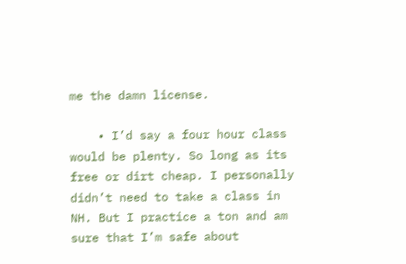me the damn license.

    • I’d say a four hour class would be plenty. So long as its free or dirt cheap. I personally didn’t need to take a class in NH. But I practice a ton and am sure that I’m safe about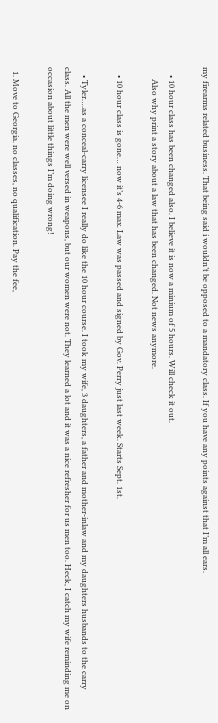my firearms related business. That being said i wouldn’t be opposed to a mandatory class. If you have any points against that I’m all ears.

    • 10 hour class has been changed also. I believe it is now a minium of 5 hours. Will check it out.
      Also why print a story about a law that has been changed. Not news anymore.

    • 10 hour class is gone… now it’s 4-6 max. Law was passed and signed by Gov. Perry just last week. Starts Sept. 1st.

    • Tyler….as a conceal-carry licensee I really do like the 10 hour course. I took my wife, 3 daughters, a father and mother-inlaw and my daughters husbands to the carry class. All the men were well versed in weapons, but our women were not. They learned a lot and it was a nice refresher for us men too. Heck, I catch my wife reminding me on occasion about little things I’m doing wrong!

  1. Move to Georgia. no classes, no qualification. Pay the fee,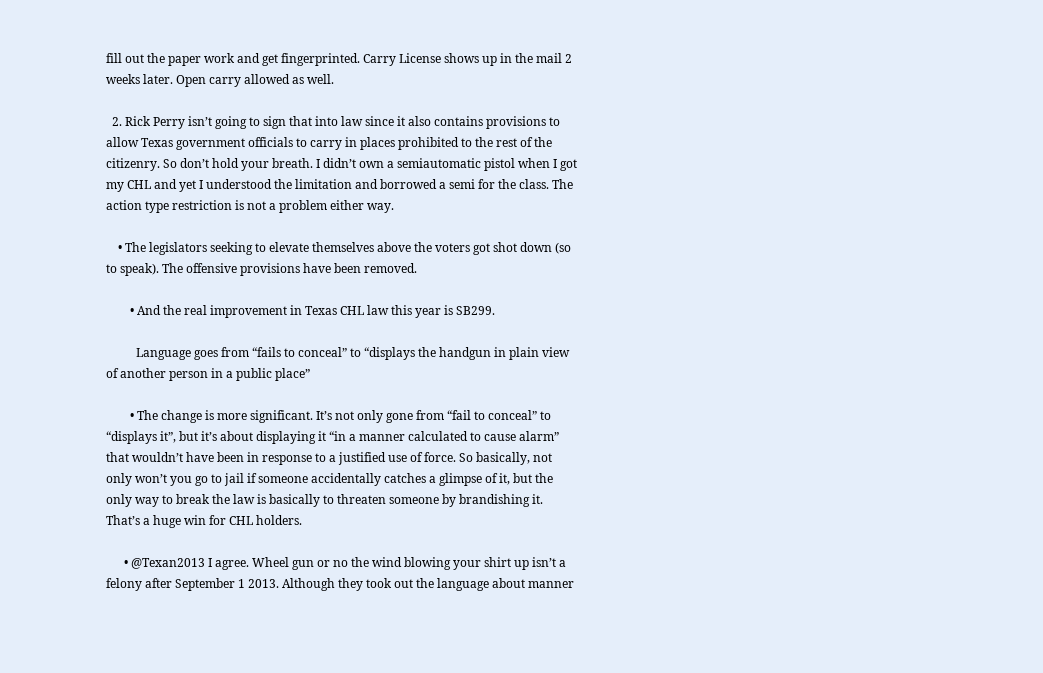fill out the paper work and get fingerprinted. Carry License shows up in the mail 2 weeks later. Open carry allowed as well.

  2. Rick Perry isn’t going to sign that into law since it also contains provisions to allow Texas government officials to carry in places prohibited to the rest of the citizenry. So don’t hold your breath. I didn’t own a semiautomatic pistol when I got my CHL and yet I understood the limitation and borrowed a semi for the class. The action type restriction is not a problem either way.

    • The legislators seeking to elevate themselves above the voters got shot down (so to speak). The offensive provisions have been removed.

        • And the real improvement in Texas CHL law this year is SB299.

          Language goes from “fails to conceal” to “displays the handgun in plain view of another person in a public place”

        • The change is more significant. It’s not only gone from “fail to conceal” to “displays it”, but it’s about displaying it “in a manner calculated to cause alarm” that wouldn’t have been in response to a justified use of force. So basically, not only won’t you go to jail if someone accidentally catches a glimpse of it, but the only way to break the law is basically to threaten someone by brandishing it. That’s a huge win for CHL holders.

      • @Texan2013 I agree. Wheel gun or no the wind blowing your shirt up isn’t a felony after September 1 2013. Although they took out the language about manner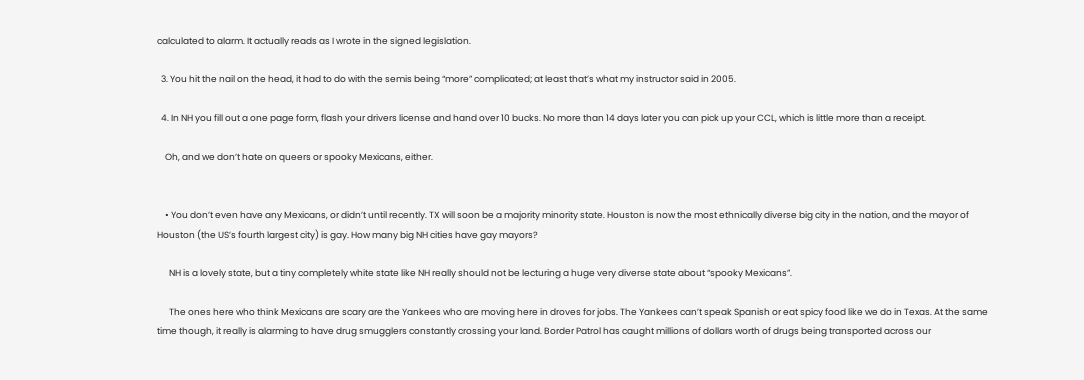calculated to alarm. It actually reads as I wrote in the signed legislation.

  3. You hit the nail on the head, it had to do with the semis being “more” complicated; at least that’s what my instructor said in 2005.

  4. In NH you fill out a one page form, flash your drivers license and hand over 10 bucks. No more than 14 days later you can pick up your CCL, which is little more than a receipt.

    Oh, and we don’t hate on queers or spooky Mexicans, either.


    • You don’t even have any Mexicans, or didn’t until recently. TX will soon be a majority minority state. Houston is now the most ethnically diverse big city in the nation, and the mayor of Houston (the US’s fourth largest city) is gay. How many big NH cities have gay mayors?

      NH is a lovely state, but a tiny completely white state like NH really should not be lecturing a huge very diverse state about “spooky Mexicans”.

      The ones here who think Mexicans are scary are the Yankees who are moving here in droves for jobs. The Yankees can’t speak Spanish or eat spicy food like we do in Texas. At the same time though, it really is alarming to have drug smugglers constantly crossing your land. Border Patrol has caught millions of dollars worth of drugs being transported across our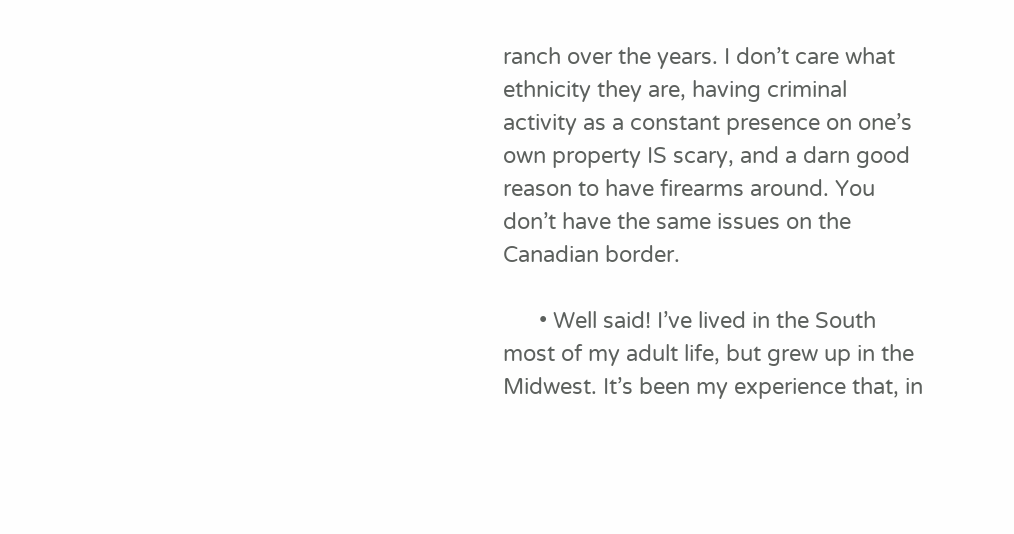ranch over the years. I don’t care what ethnicity they are, having criminal activity as a constant presence on one’s own property IS scary, and a darn good reason to have firearms around. You don’t have the same issues on the Canadian border.

      • Well said! I’ve lived in the South most of my adult life, but grew up in the Midwest. It’s been my experience that, in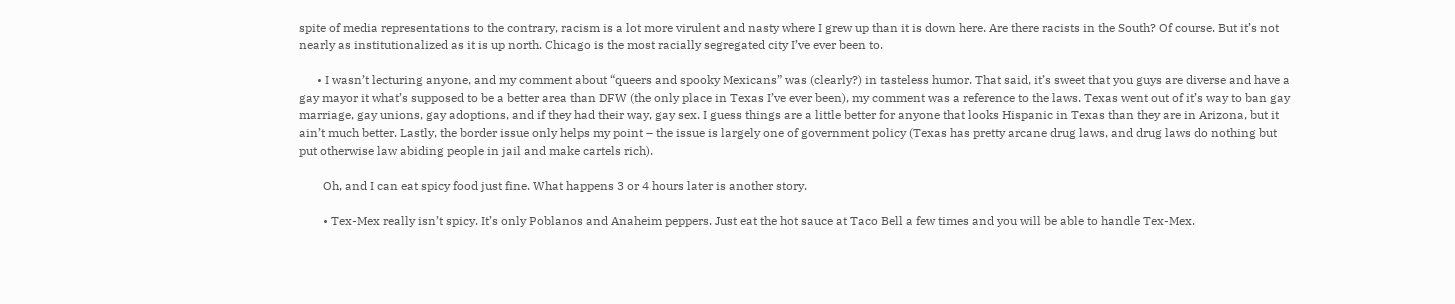spite of media representations to the contrary, racism is a lot more virulent and nasty where I grew up than it is down here. Are there racists in the South? Of course. But it’s not nearly as institutionalized as it is up north. Chicago is the most racially segregated city I’ve ever been to.

      • I wasn’t lecturing anyone, and my comment about “queers and spooky Mexicans” was (clearly?) in tasteless humor. That said, it’s sweet that you guys are diverse and have a gay mayor it what’s supposed to be a better area than DFW (the only place in Texas I’ve ever been), my comment was a reference to the laws. Texas went out of it’s way to ban gay marriage, gay unions, gay adoptions, and if they had their way, gay sex. I guess things are a little better for anyone that looks Hispanic in Texas than they are in Arizona, but it ain’t much better. Lastly, the border issue only helps my point – the issue is largely one of government policy (Texas has pretty arcane drug laws, and drug laws do nothing but put otherwise law abiding people in jail and make cartels rich).

        Oh, and I can eat spicy food just fine. What happens 3 or 4 hours later is another story.

        • Tex-Mex really isn’t spicy. It’s only Poblanos and Anaheim peppers. Just eat the hot sauce at Taco Bell a few times and you will be able to handle Tex-Mex.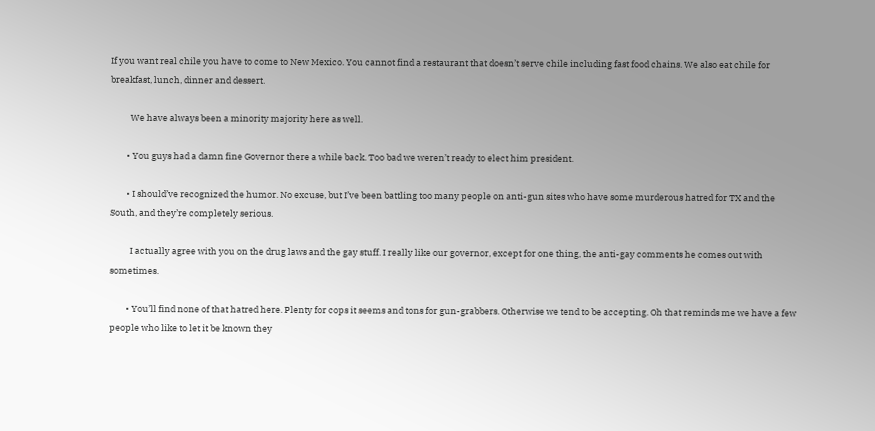If you want real chile you have to come to New Mexico. You cannot find a restaurant that doesn’t serve chile including fast food chains. We also eat chile for breakfast, lunch, dinner and dessert.

          We have always been a minority majority here as well.

        • You guys had a damn fine Governor there a while back. Too bad we weren’t ready to elect him president.

        • I should’ve recognized the humor. No excuse, but I’ve been battling too many people on anti-gun sites who have some murderous hatred for TX and the South, and they’re completely serious.

          I actually agree with you on the drug laws and the gay stuff. I really like our governor, except for one thing, the anti-gay comments he comes out with sometimes.

        • You’ll find none of that hatred here. Plenty for cops it seems and tons for gun-grabbers. Otherwise we tend to be accepting. Oh that reminds me we have a few people who like to let it be known they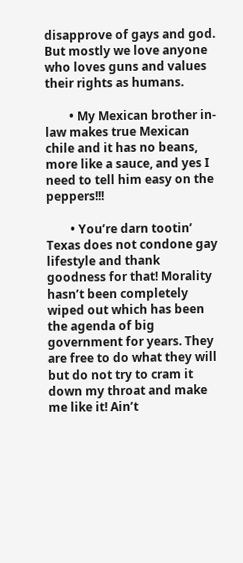disapprove of gays and god. But mostly we love anyone who loves guns and values their rights as humans.

        • My Mexican brother in-law makes true Mexican chile and it has no beans, more like a sauce, and yes I need to tell him easy on the peppers!!!

        • You’re darn tootin’ Texas does not condone gay lifestyle and thank goodness for that! Morality hasn’t been completely wiped out which has been the agenda of big government for years. They are free to do what they will but do not try to cram it down my throat and make me like it! Ain’t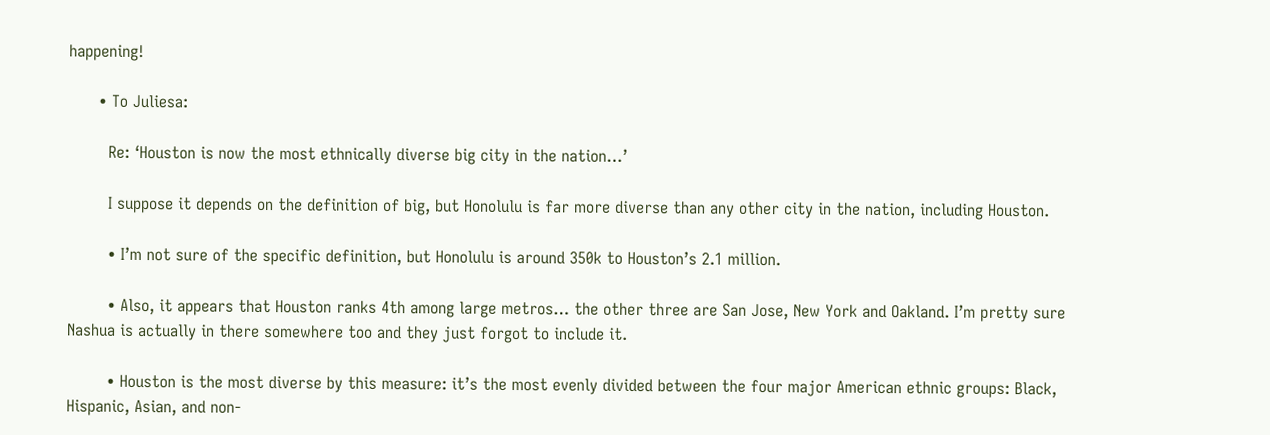happening!

      • To Juliesa:

        Re: ‘Houston is now the most ethnically diverse big city in the nation…’

        I suppose it depends on the definition of big, but Honolulu is far more diverse than any other city in the nation, including Houston.

        • I’m not sure of the specific definition, but Honolulu is around 350k to Houston’s 2.1 million.

        • Also, it appears that Houston ranks 4th among large metros… the other three are San Jose, New York and Oakland. I’m pretty sure Nashua is actually in there somewhere too and they just forgot to include it.

        • Houston is the most diverse by this measure: it’s the most evenly divided between the four major American ethnic groups: Black, Hispanic, Asian, and non-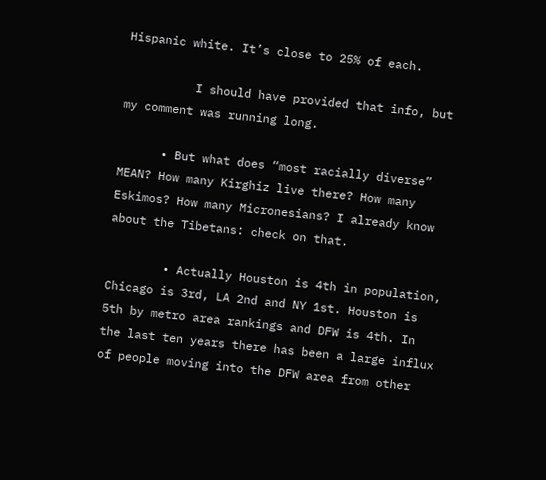Hispanic white. It’s close to 25% of each.

          I should have provided that info, but my comment was running long.

      • But what does “most racially diverse” MEAN? How many Kirghiz live there? How many Eskimos? How many Micronesians? I already know about the Tibetans: check on that.

        • Actually Houston is 4th in population, Chicago is 3rd, LA 2nd and NY 1st. Houston is 5th by metro area rankings and DFW is 4th. In the last ten years there has been a large influx of people moving into the DFW area from other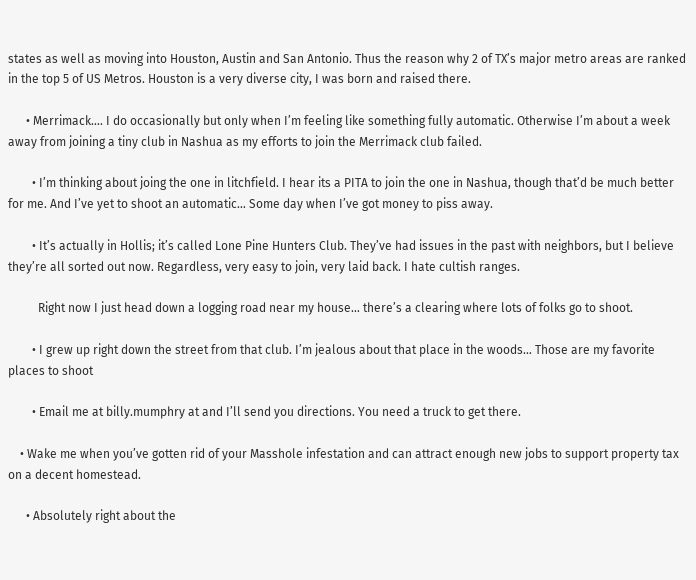states as well as moving into Houston, Austin and San Antonio. Thus the reason why 2 of TX’s major metro areas are ranked in the top 5 of US Metros. Houston is a very diverse city, I was born and raised there.

      • Merrimack…. I do occasionally but only when I’m feeling like something fully automatic. Otherwise I’m about a week away from joining a tiny club in Nashua as my efforts to join the Merrimack club failed.

        • I’m thinking about joing the one in litchfield. I hear its a PITA to join the one in Nashua, though that’d be much better for me. And I’ve yet to shoot an automatic… Some day when I’ve got money to piss away.

        • It’s actually in Hollis; it’s called Lone Pine Hunters Club. They’ve had issues in the past with neighbors, but I believe they’re all sorted out now. Regardless, very easy to join, very laid back. I hate cultish ranges.

          Right now I just head down a logging road near my house… there’s a clearing where lots of folks go to shoot.

        • I grew up right down the street from that club. I’m jealous about that place in the woods… Those are my favorite places to shoot

        • Email me at billy.mumphry at and I’ll send you directions. You need a truck to get there.

    • Wake me when you’ve gotten rid of your Masshole infestation and can attract enough new jobs to support property tax on a decent homestead.

      • Absolutely right about the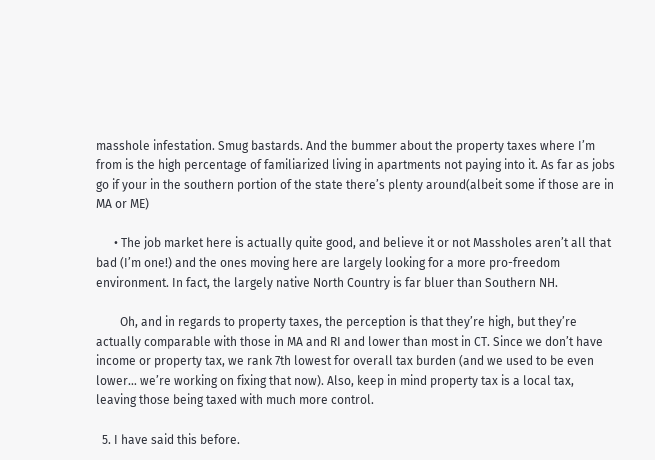masshole infestation. Smug bastards. And the bummer about the property taxes where I’m from is the high percentage of familiarized living in apartments not paying into it. As far as jobs go if your in the southern portion of the state there’s plenty around(albeit some if those are in MA or ME)

      • The job market here is actually quite good, and believe it or not Massholes aren’t all that bad (I’m one!) and the ones moving here are largely looking for a more pro-freedom environment. In fact, the largely native North Country is far bluer than Southern NH.

        Oh, and in regards to property taxes, the perception is that they’re high, but they’re actually comparable with those in MA and RI and lower than most in CT. Since we don’t have income or property tax, we rank 7th lowest for overall tax burden (and we used to be even lower… we’re working on fixing that now). Also, keep in mind property tax is a local tax, leaving those being taxed with much more control.

  5. I have said this before.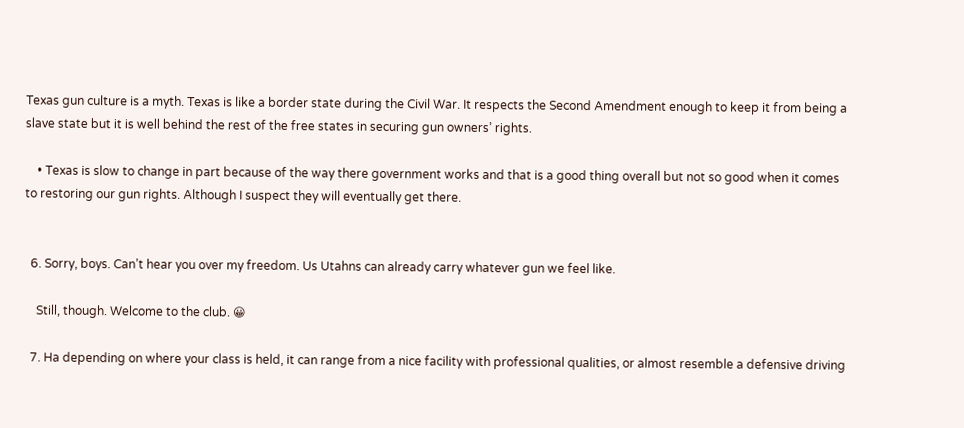Texas gun culture is a myth. Texas is like a border state during the Civil War. It respects the Second Amendment enough to keep it from being a slave state but it is well behind the rest of the free states in securing gun owners’ rights.

    • Texas is slow to change in part because of the way there government works and that is a good thing overall but not so good when it comes to restoring our gun rights. Although I suspect they will eventually get there.


  6. Sorry, boys. Can’t hear you over my freedom. Us Utahns can already carry whatever gun we feel like.

    Still, though. Welcome to the club. 😀

  7. Ha depending on where your class is held, it can range from a nice facility with professional qualities, or almost resemble a defensive driving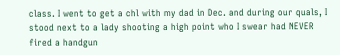class. I went to get a chl with my dad in Dec. and during our quals, I stood next to a lady shooting a high point who I swear had NEVER fired a handgun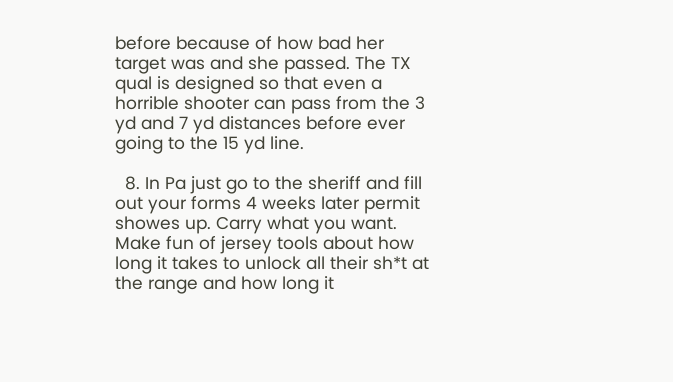before because of how bad her target was and she passed. The TX qual is designed so that even a horrible shooter can pass from the 3 yd and 7 yd distances before ever going to the 15 yd line.

  8. In Pa just go to the sheriff and fill out your forms 4 weeks later permit showes up. Carry what you want. Make fun of jersey tools about how long it takes to unlock all their sh*t at the range and how long it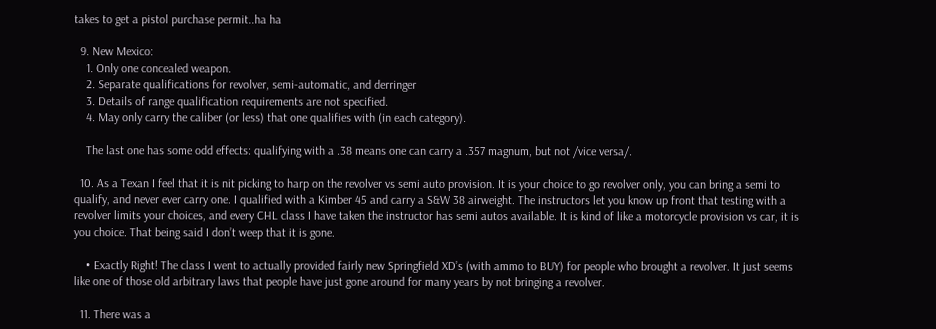takes to get a pistol purchase permit..ha ha

  9. New Mexico:
    1. Only one concealed weapon.
    2. Separate qualifications for revolver, semi-automatic, and derringer
    3. Details of range qualification requirements are not specified.
    4. May only carry the caliber (or less) that one qualifies with (in each category).

    The last one has some odd effects: qualifying with a .38 means one can carry a .357 magnum, but not /vice versa/.

  10. As a Texan I feel that it is nit picking to harp on the revolver vs semi auto provision. It is your choice to go revolver only, you can bring a semi to qualify, and never ever carry one. I qualified with a Kimber 45 and carry a S&W 38 airweight. The instructors let you know up front that testing with a revolver limits your choices, and every CHL class I have taken the instructor has semi autos available. It is kind of like a motorcycle provision vs car, it is you choice. That being said I don’t weep that it is gone.

    • Exactly Right! The class I went to actually provided fairly new Springfield XD’s (with ammo to BUY) for people who brought a revolver. It just seems like one of those old arbitrary laws that people have just gone around for many years by not bringing a revolver.

  11. There was a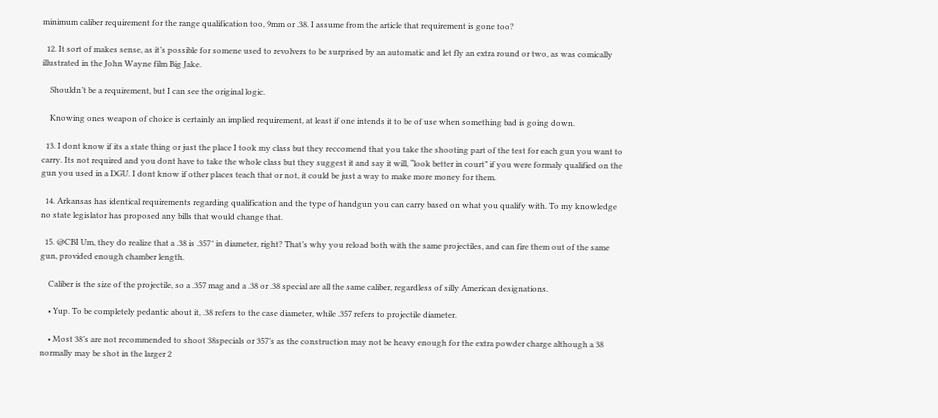minimum caliber requirement for the range qualification too, 9mm or .38. I assume from the article that requirement is gone too?

  12. It sort of makes sense, as it’s possible for somene used to revolvers to be surprised by an automatic and let fly an extra round or two, as was comically illustrated in the John Wayne film Big Jake.

    Shouldn’t be a requirement, but I can see the original logic.

    Knowing ones weapon of choice is certainly an implied requirement, at least if one intends it to be of use when something bad is going down.

  13. I dont know if its a state thing or just the place I took my class but they reccomend that you take the shooting part of the test for each gun you want to carry. Its not required and you dont have to take the whole class but they suggest it and say it will, “look better in court” if you were formaly qualified on the gun you used in a DGU. I dont know if other places teach that or not, it could be just a way to make more money for them.

  14. Arkansas has identical requirements regarding qualification and the type of handgun you can carry based on what you qualify with. To my knowledge no state legislator has proposed any bills that would change that.

  15. @CBI Um, they do realize that a .38 is .357″ in diameter, right? That’s why you reload both with the same projectiles, and can fire them out of the same gun, provided enough chamber length.

    Caliber is the size of the projectile, so a .357 mag and a .38 or .38 special are all the same caliber, regardless of silly American designations.

    • Yup. To be completely pedantic about it, .38 refers to the case diameter, while .357 refers to projectile diameter.

    • Most 38’s are not recommended to shoot 38specials or 357’s as the construction may not be heavy enough for the extra powder charge although a 38 normally may be shot in the larger 2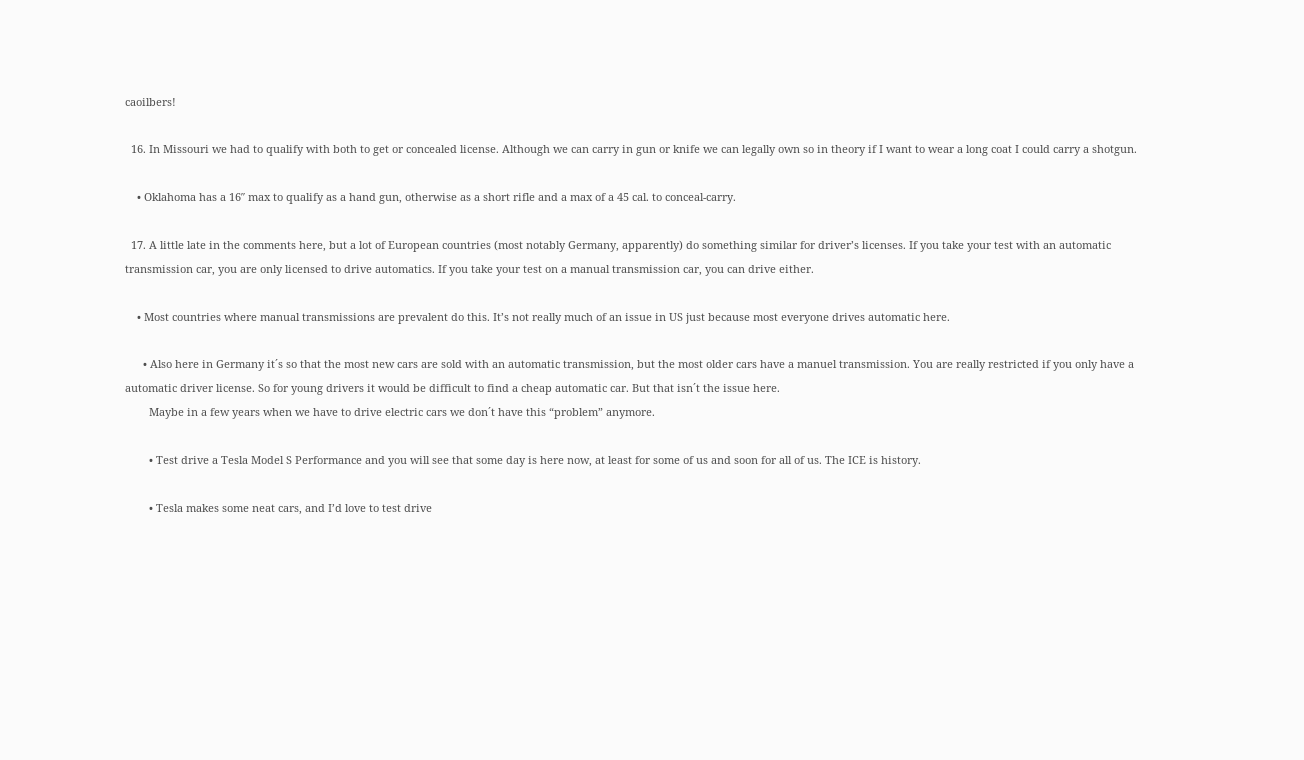caoilbers!

  16. In Missouri we had to qualify with both to get or concealed license. Although we can carry in gun or knife we can legally own so in theory if I want to wear a long coat I could carry a shotgun.

    • Oklahoma has a 16″ max to qualify as a hand gun, otherwise as a short rifle and a max of a 45 cal. to conceal-carry.

  17. A little late in the comments here, but a lot of European countries (most notably Germany, apparently) do something similar for driver’s licenses. If you take your test with an automatic transmission car, you are only licensed to drive automatics. If you take your test on a manual transmission car, you can drive either.

    • Most countries where manual transmissions are prevalent do this. It’s not really much of an issue in US just because most everyone drives automatic here.

      • Also here in Germany it´s so that the most new cars are sold with an automatic transmission, but the most older cars have a manuel transmission. You are really restricted if you only have a automatic driver license. So for young drivers it would be difficult to find a cheap automatic car. But that isn´t the issue here.
        Maybe in a few years when we have to drive electric cars we don´t have this “problem” anymore.

        • Test drive a Tesla Model S Performance and you will see that some day is here now, at least for some of us and soon for all of us. The ICE is history.

        • Tesla makes some neat cars, and I’d love to test drive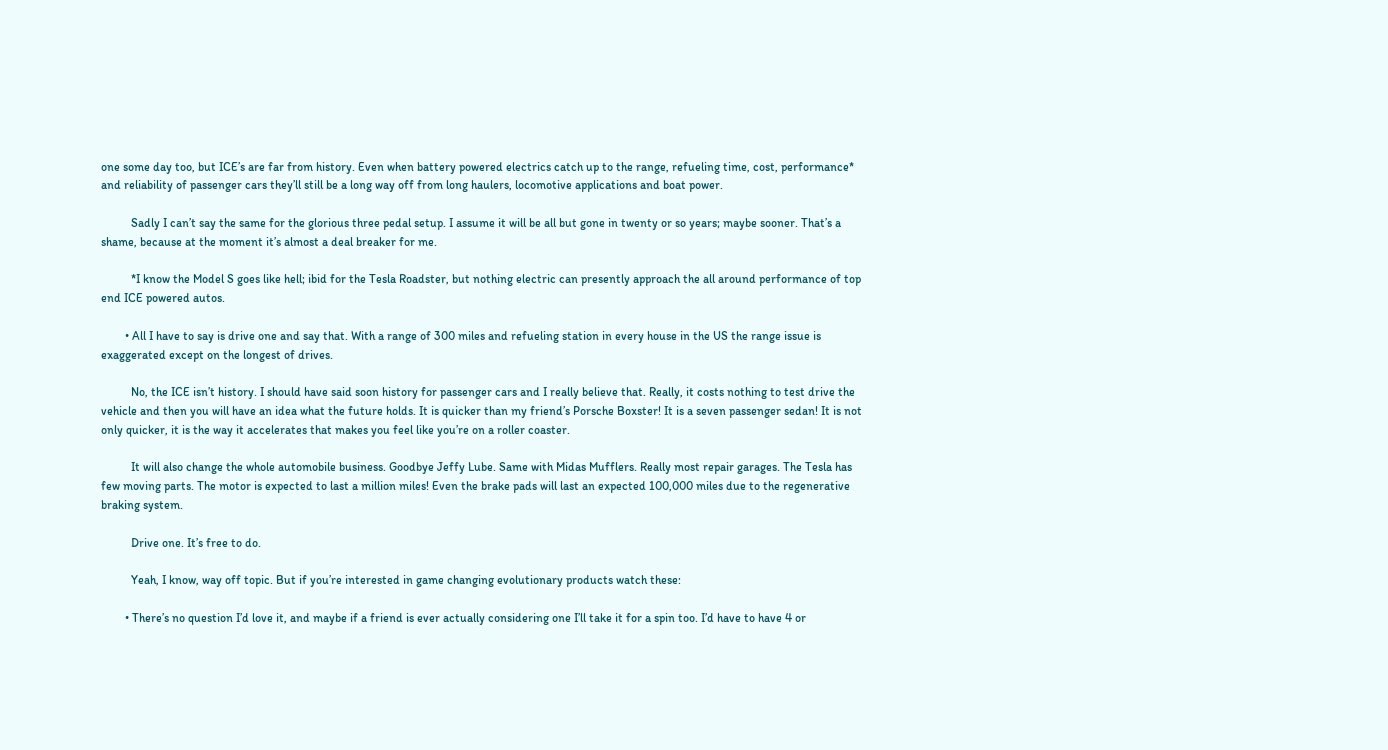one some day too, but ICE’s are far from history. Even when battery powered electrics catch up to the range, refueling time, cost, performance* and reliability of passenger cars they’ll still be a long way off from long haulers, locomotive applications and boat power.

          Sadly I can’t say the same for the glorious three pedal setup. I assume it will be all but gone in twenty or so years; maybe sooner. That’s a shame, because at the moment it’s almost a deal breaker for me.

          *I know the Model S goes like hell; ibid for the Tesla Roadster, but nothing electric can presently approach the all around performance of top end ICE powered autos.

        • All I have to say is drive one and say that. With a range of 300 miles and refueling station in every house in the US the range issue is exaggerated except on the longest of drives.

          No, the ICE isn’t history. I should have said soon history for passenger cars and I really believe that. Really, it costs nothing to test drive the vehicle and then you will have an idea what the future holds. It is quicker than my friend’s Porsche Boxster! It is a seven passenger sedan! It is not only quicker, it is the way it accelerates that makes you feel like you’re on a roller coaster.

          It will also change the whole automobile business. Goodbye Jeffy Lube. Same with Midas Mufflers. Really most repair garages. The Tesla has few moving parts. The motor is expected to last a million miles! Even the brake pads will last an expected 100,000 miles due to the regenerative braking system.

          Drive one. It’s free to do.

          Yeah, I know, way off topic. But if you’re interested in game changing evolutionary products watch these:

        • There’s no question I’d love it, and maybe if a friend is ever actually considering one I’ll take it for a spin too. I’d have to have 4 or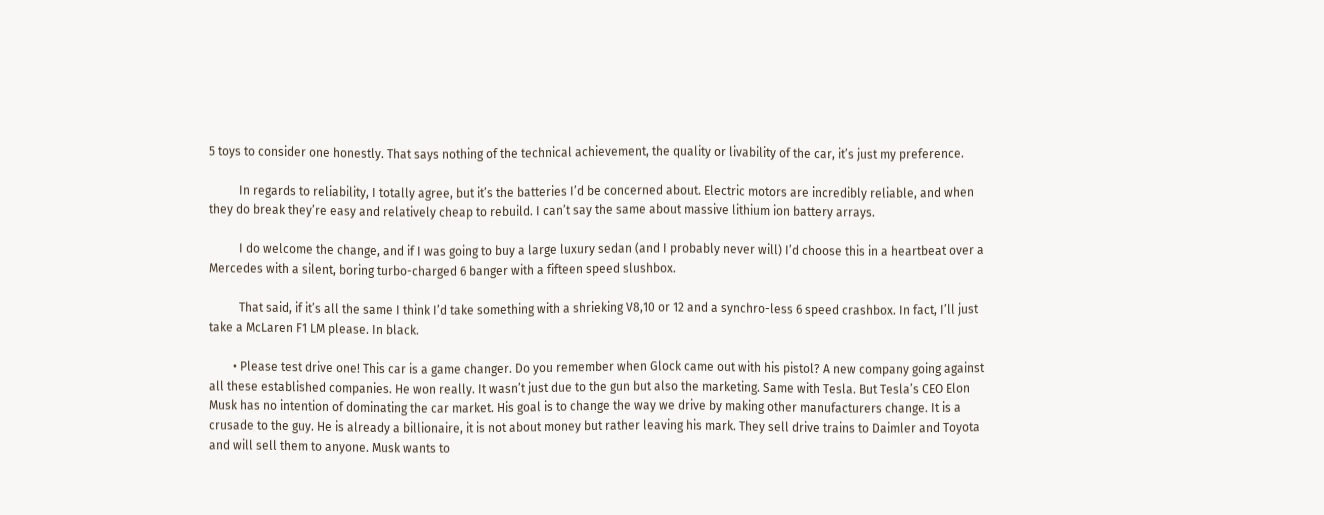5 toys to consider one honestly. That says nothing of the technical achievement, the quality or livability of the car, it’s just my preference.

          In regards to reliability, I totally agree, but it’s the batteries I’d be concerned about. Electric motors are incredibly reliable, and when they do break they’re easy and relatively cheap to rebuild. I can’t say the same about massive lithium ion battery arrays.

          I do welcome the change, and if I was going to buy a large luxury sedan (and I probably never will) I’d choose this in a heartbeat over a Mercedes with a silent, boring turbo-charged 6 banger with a fifteen speed slushbox.

          That said, if it’s all the same I think I’d take something with a shrieking V8,10 or 12 and a synchro-less 6 speed crashbox. In fact, I’ll just take a McLaren F1 LM please. In black.

        • Please test drive one! This car is a game changer. Do you remember when Glock came out with his pistol? A new company going against all these established companies. He won really. It wasn’t just due to the gun but also the marketing. Same with Tesla. But Tesla’s CEO Elon Musk has no intention of dominating the car market. His goal is to change the way we drive by making other manufacturers change. It is a crusade to the guy. He is already a billionaire, it is not about money but rather leaving his mark. They sell drive trains to Daimler and Toyota and will sell them to anyone. Musk wants to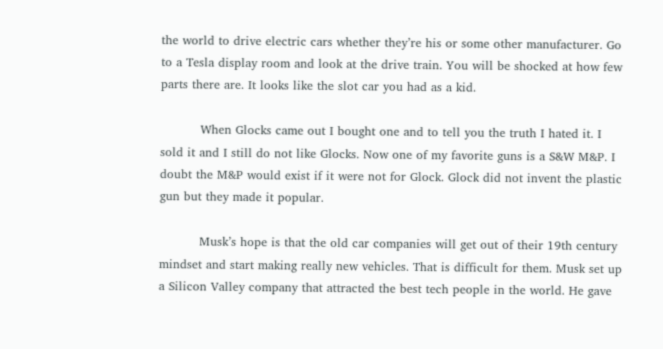the world to drive electric cars whether they’re his or some other manufacturer. Go to a Tesla display room and look at the drive train. You will be shocked at how few parts there are. It looks like the slot car you had as a kid.

          When Glocks came out I bought one and to tell you the truth I hated it. I sold it and I still do not like Glocks. Now one of my favorite guns is a S&W M&P. I doubt the M&P would exist if it were not for Glock. Glock did not invent the plastic gun but they made it popular.

          Musk’s hope is that the old car companies will get out of their 19th century mindset and start making really new vehicles. That is difficult for them. Musk set up a Silicon Valley company that attracted the best tech people in the world. He gave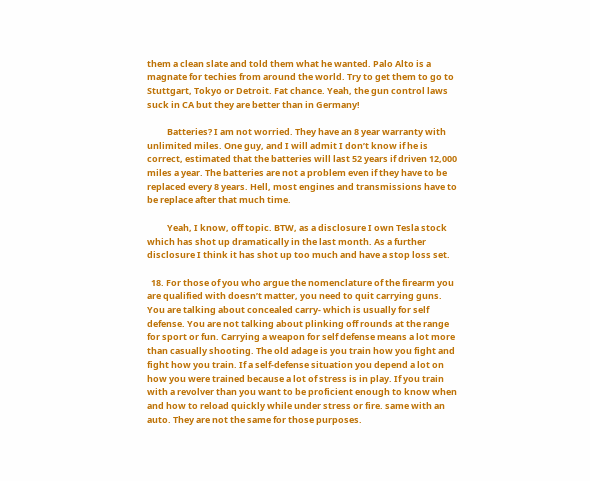them a clean slate and told them what he wanted. Palo Alto is a magnate for techies from around the world. Try to get them to go to Stuttgart, Tokyo or Detroit. Fat chance. Yeah, the gun control laws suck in CA but they are better than in Germany!

          Batteries? I am not worried. They have an 8 year warranty with unlimited miles. One guy, and I will admit I don’t know if he is correct, estimated that the batteries will last 52 years if driven 12,000 miles a year. The batteries are not a problem even if they have to be replaced every 8 years. Hell, most engines and transmissions have to be replace after that much time.

          Yeah, I know, off topic. BTW, as a disclosure I own Tesla stock which has shot up dramatically in the last month. As a further disclosure I think it has shot up too much and have a stop loss set.

  18. For those of you who argue the nomenclature of the firearm you are qualified with doesn’t matter, you need to quit carrying guns. You are talking about concealed carry- which is usually for self defense. You are not talking about plinking off rounds at the range for sport or fun. Carrying a weapon for self defense means a lot more than casually shooting. The old adage is you train how you fight and fight how you train. If a self-defense situation you depend a lot on how you were trained because a lot of stress is in play. If you train with a revolver than you want to be proficient enough to know when and how to reload quickly while under stress or fire. same with an auto. They are not the same for those purposes.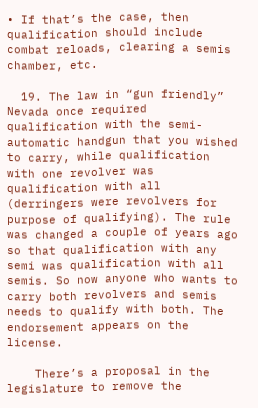• If that’s the case, then qualification should include combat reloads, clearing a semis chamber, etc.

  19. The law in “gun friendly” Nevada once required qualification with the semi-automatic handgun that you wished to carry, while qualification with one revolver was qualification with all (derringers were revolvers for purpose of qualifying). The rule was changed a couple of years ago so that qualification with any semi was qualification with all semis. So now anyone who wants to carry both revolvers and semis needs to qualify with both. The endorsement appears on the license.

    There’s a proposal in the legislature to remove the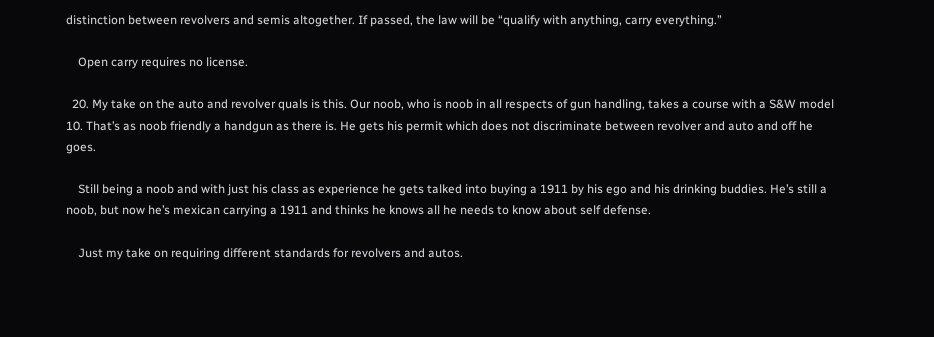distinction between revolvers and semis altogether. If passed, the law will be “qualify with anything, carry everything.”

    Open carry requires no license.

  20. My take on the auto and revolver quals is this. Our noob, who is noob in all respects of gun handling, takes a course with a S&W model 10. That’s as noob friendly a handgun as there is. He gets his permit which does not discriminate between revolver and auto and off he goes.

    Still being a noob and with just his class as experience he gets talked into buying a 1911 by his ego and his drinking buddies. He’s still a noob, but now he’s mexican carrying a 1911 and thinks he knows all he needs to know about self defense.

    Just my take on requiring different standards for revolvers and autos.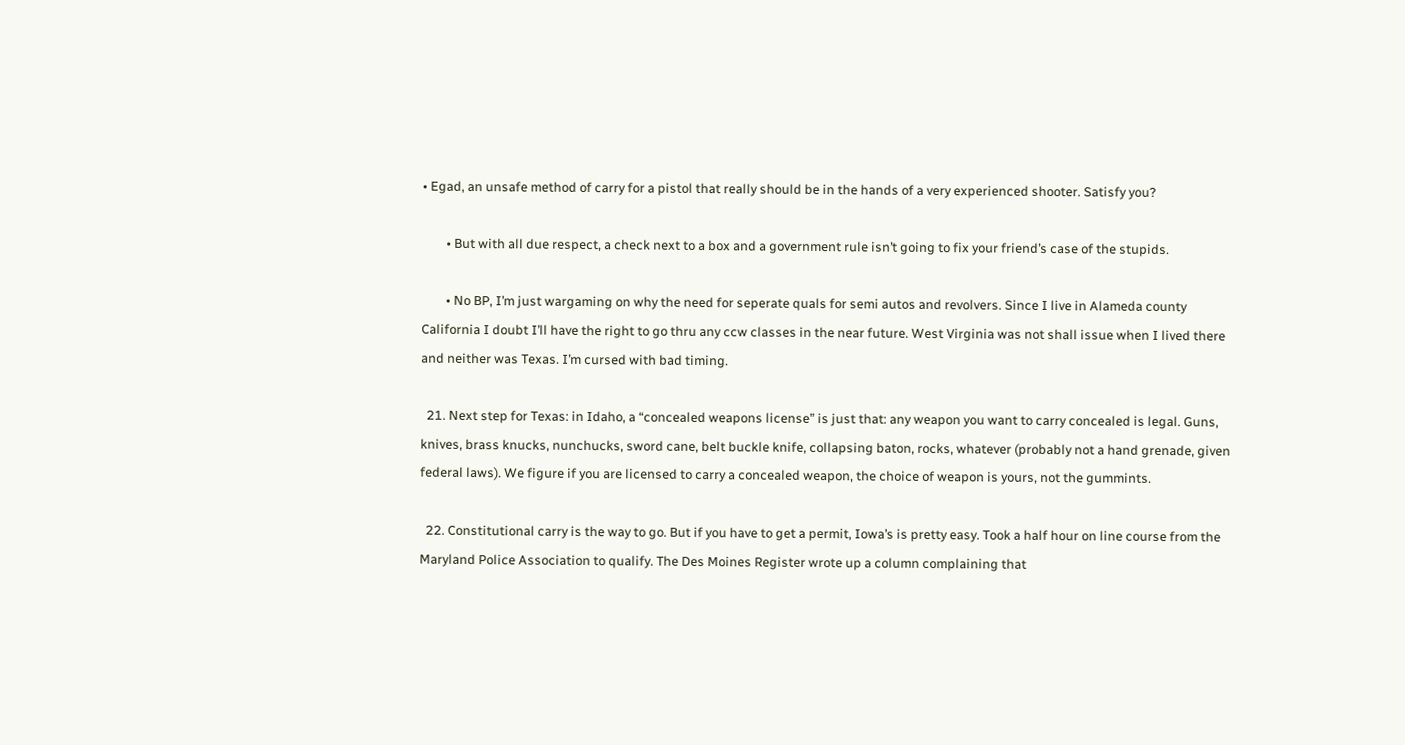• Egad, an unsafe method of carry for a pistol that really should be in the hands of a very experienced shooter. Satisfy you?

        • But with all due respect, a check next to a box and a government rule isn’t going to fix your friend’s case of the stupids.

        • No BP, I’m just wargaming on why the need for seperate quals for semi autos and revolvers. Since I live in Alameda county California I doubt I’ll have the right to go thru any ccw classes in the near future. West Virginia was not shall issue when I lived there and neither was Texas. I’m cursed with bad timing.

  21. Next step for Texas: in Idaho, a “concealed weapons license” is just that: any weapon you want to carry concealed is legal. Guns, knives, brass knucks, nunchucks, sword cane, belt buckle knife, collapsing baton, rocks, whatever (probably not a hand grenade, given federal laws). We figure if you are licensed to carry a concealed weapon, the choice of weapon is yours, not the gummints.

  22. Constitutional carry is the way to go. But if you have to get a permit, Iowa’s is pretty easy. Took a half hour on line course from the Maryland Police Association to qualify. The Des Moines Register wrote up a column complaining that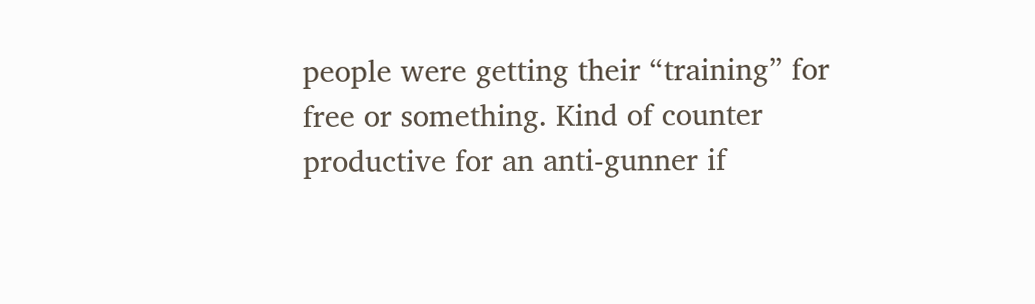people were getting their “training” for free or something. Kind of counter productive for an anti-gunner if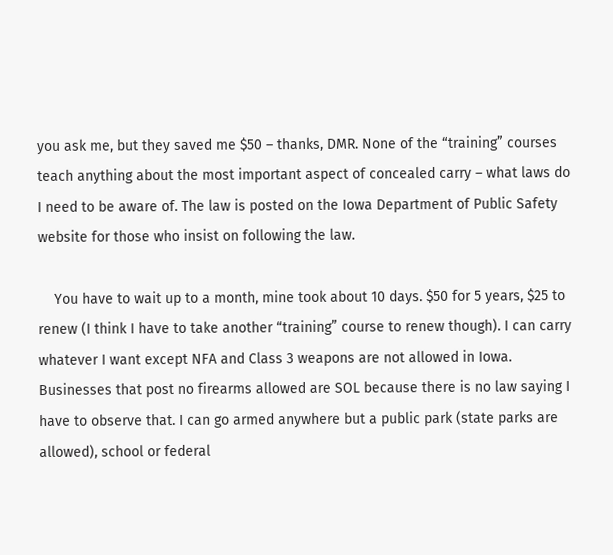you ask me, but they saved me $50 – thanks, DMR. None of the “training” courses teach anything about the most important aspect of concealed carry – what laws do I need to be aware of. The law is posted on the Iowa Department of Public Safety website for those who insist on following the law.

    You have to wait up to a month, mine took about 10 days. $50 for 5 years, $25 to renew (I think I have to take another “training” course to renew though). I can carry whatever I want except NFA and Class 3 weapons are not allowed in Iowa. Businesses that post no firearms allowed are SOL because there is no law saying I have to observe that. I can go armed anywhere but a public park (state parks are allowed), school or federal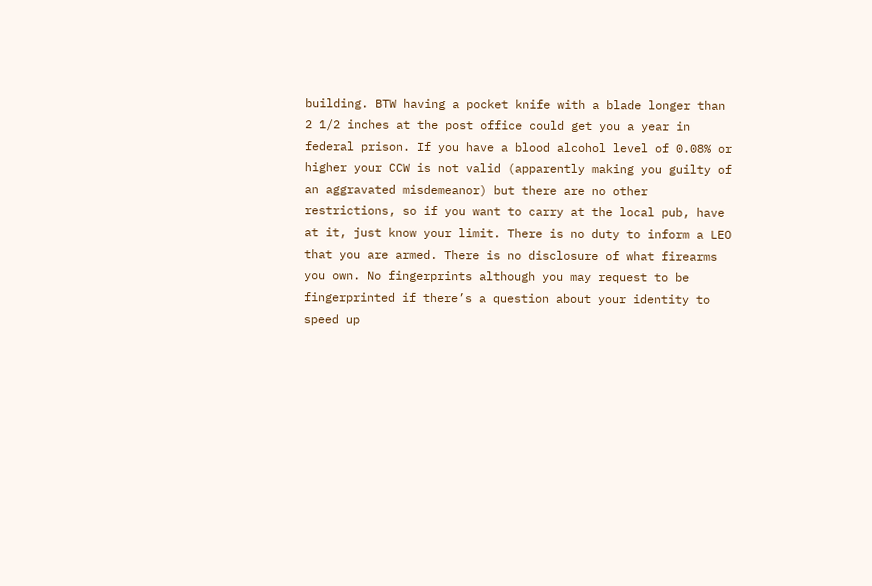building. BTW having a pocket knife with a blade longer than 2 1/2 inches at the post office could get you a year in federal prison. If you have a blood alcohol level of 0.08% or higher your CCW is not valid (apparently making you guilty of an aggravated misdemeanor) but there are no other restrictions, so if you want to carry at the local pub, have at it, just know your limit. There is no duty to inform a LEO that you are armed. There is no disclosure of what firearms you own. No fingerprints although you may request to be fingerprinted if there’s a question about your identity to speed up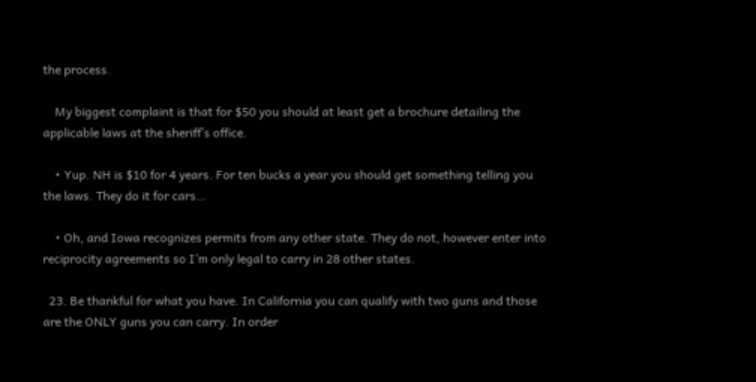the process.

    My biggest complaint is that for $50 you should at least get a brochure detailing the applicable laws at the sheriff’s office.

    • Yup. NH is $10 for 4 years. For ten bucks a year you should get something telling you the laws. They do it for cars…

    • Oh, and Iowa recognizes permits from any other state. They do not, however enter into reciprocity agreements so I’m only legal to carry in 28 other states.

  23. Be thankful for what you have. In California you can qualify with two guns and those are the ONLY guns you can carry. In order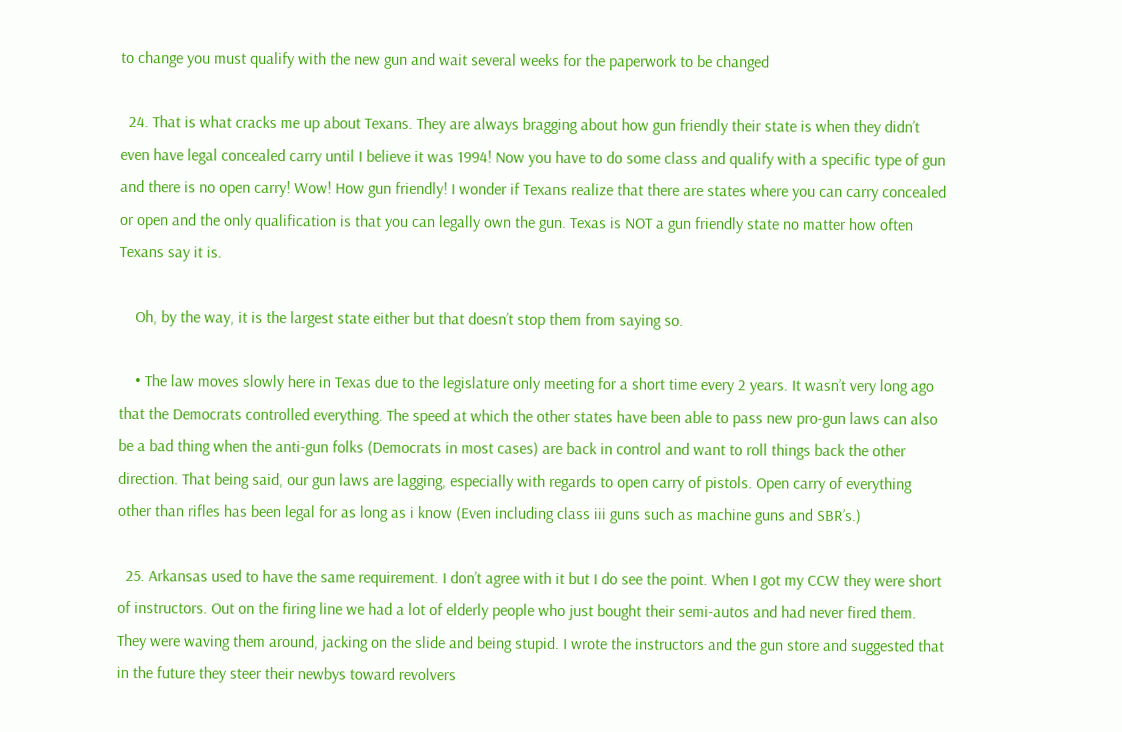to change you must qualify with the new gun and wait several weeks for the paperwork to be changed

  24. That is what cracks me up about Texans. They are always bragging about how gun friendly their state is when they didn’t even have legal concealed carry until I believe it was 1994! Now you have to do some class and qualify with a specific type of gun and there is no open carry! Wow! How gun friendly! I wonder if Texans realize that there are states where you can carry concealed or open and the only qualification is that you can legally own the gun. Texas is NOT a gun friendly state no matter how often Texans say it is.

    Oh, by the way, it is the largest state either but that doesn’t stop them from saying so.

    • The law moves slowly here in Texas due to the legislature only meeting for a short time every 2 years. It wasn’t very long ago that the Democrats controlled everything. The speed at which the other states have been able to pass new pro-gun laws can also be a bad thing when the anti-gun folks (Democrats in most cases) are back in control and want to roll things back the other direction. That being said, our gun laws are lagging, especially with regards to open carry of pistols. Open carry of everything other than rifles has been legal for as long as i know (Even including class iii guns such as machine guns and SBR’s.)

  25. Arkansas used to have the same requirement. I don’t agree with it but I do see the point. When I got my CCW they were short of instructors. Out on the firing line we had a lot of elderly people who just bought their semi-autos and had never fired them. They were waving them around, jacking on the slide and being stupid. I wrote the instructors and the gun store and suggested that in the future they steer their newbys toward revolvers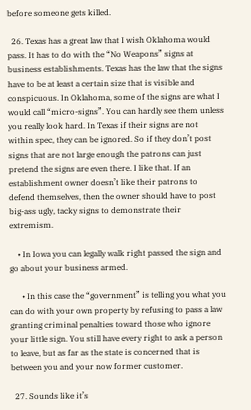before someone gets killed.

  26. Texas has a great law that I wish Oklahoma would pass. It has to do with the “No Weapons” signs at business establishments. Texas has the law that the signs have to be at least a certain size that is visible and conspicuous. In Oklahoma, some of the signs are what I would call “micro-signs”. You can hardly see them unless you really look hard. In Texas if their signs are not within spec, they can be ignored. So if they don’t post signs that are not large enough the patrons can just pretend the signs are even there. I like that. If an establishment owner doesn’t like their patrons to defend themselves, then the owner should have to post big-ass ugly, tacky signs to demonstrate their extremism.

    • In Iowa you can legally walk right passed the sign and go about your business armed.

      • In this case the “government” is telling you what you can do with your own property by refusing to pass a law granting criminal penalties toward those who ignore your little sign. You still have every right to ask a person to leave, but as far as the state is concerned that is between you and your now former customer.

  27. Sounds like it’s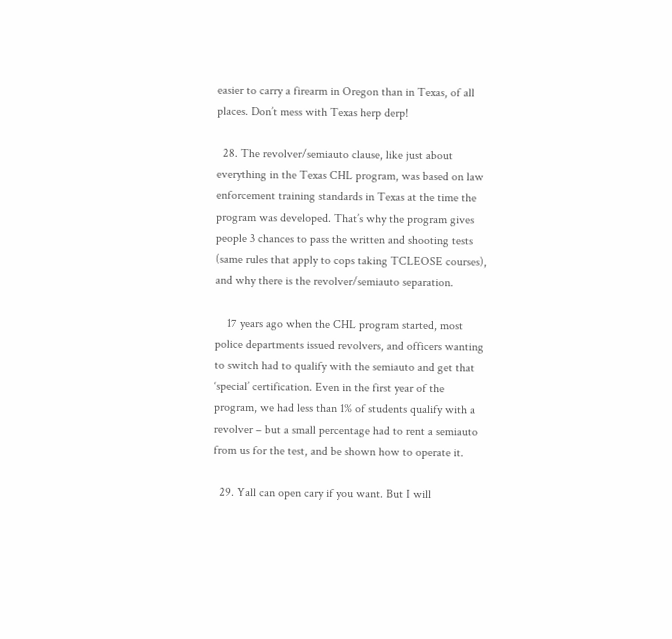easier to carry a firearm in Oregon than in Texas, of all places. Don’t mess with Texas herp derp!

  28. The revolver/semiauto clause, like just about everything in the Texas CHL program, was based on law enforcement training standards in Texas at the time the program was developed. That’s why the program gives people 3 chances to pass the written and shooting tests (same rules that apply to cops taking TCLEOSE courses), and why there is the revolver/semiauto separation.

    17 years ago when the CHL program started, most police departments issued revolvers, and officers wanting to switch had to qualify with the semiauto and get that ‘special’ certification. Even in the first year of the program, we had less than 1% of students qualify with a revolver – but a small percentage had to rent a semiauto from us for the test, and be shown how to operate it.

  29. Yall can open cary if you want. But I will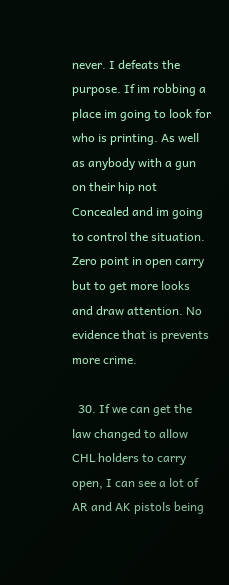never. I defeats the purpose. If im robbing a place im going to look for who is printing. As well as anybody with a gun on their hip not Concealed and im going to control the situation. Zero point in open carry but to get more looks and draw attention. No evidence that is prevents more crime.

  30. If we can get the law changed to allow CHL holders to carry open, I can see a lot of AR and AK pistols being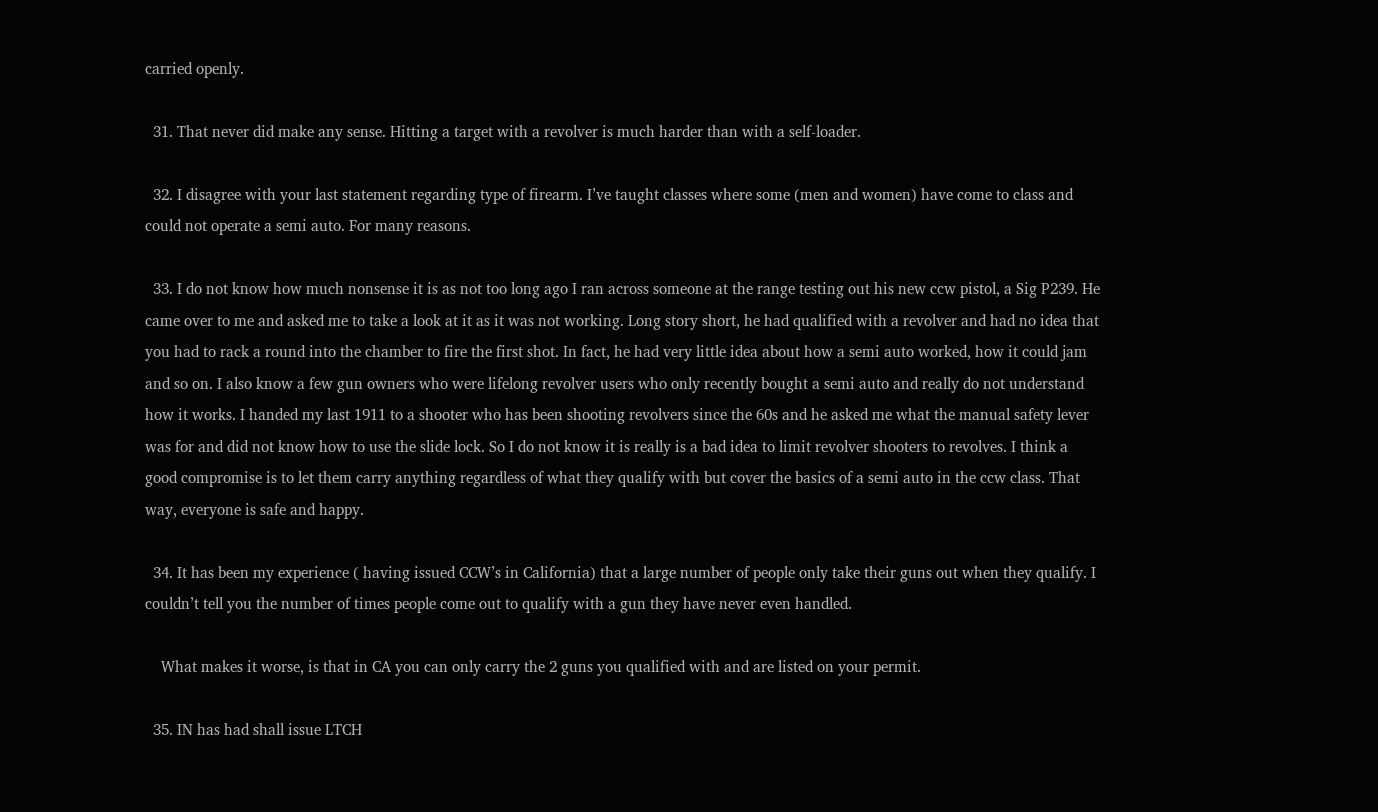carried openly.

  31. That never did make any sense. Hitting a target with a revolver is much harder than with a self-loader.

  32. I disagree with your last statement regarding type of firearm. I’ve taught classes where some (men and women) have come to class and could not operate a semi auto. For many reasons.

  33. I do not know how much nonsense it is as not too long ago I ran across someone at the range testing out his new ccw pistol, a Sig P239. He came over to me and asked me to take a look at it as it was not working. Long story short, he had qualified with a revolver and had no idea that you had to rack a round into the chamber to fire the first shot. In fact, he had very little idea about how a semi auto worked, how it could jam and so on. I also know a few gun owners who were lifelong revolver users who only recently bought a semi auto and really do not understand how it works. I handed my last 1911 to a shooter who has been shooting revolvers since the 60s and he asked me what the manual safety lever was for and did not know how to use the slide lock. So I do not know it is really is a bad idea to limit revolver shooters to revolves. I think a good compromise is to let them carry anything regardless of what they qualify with but cover the basics of a semi auto in the ccw class. That way, everyone is safe and happy.

  34. It has been my experience ( having issued CCW’s in California) that a large number of people only take their guns out when they qualify. I couldn’t tell you the number of times people come out to qualify with a gun they have never even handled.

    What makes it worse, is that in CA you can only carry the 2 guns you qualified with and are listed on your permit.

  35. IN has had shall issue LTCH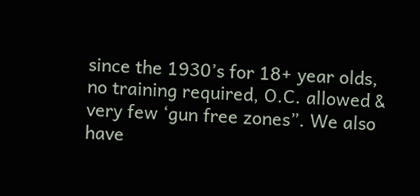since the 1930’s for 18+ year olds, no training required, O.C. allowed & very few ‘gun free zones”. We also have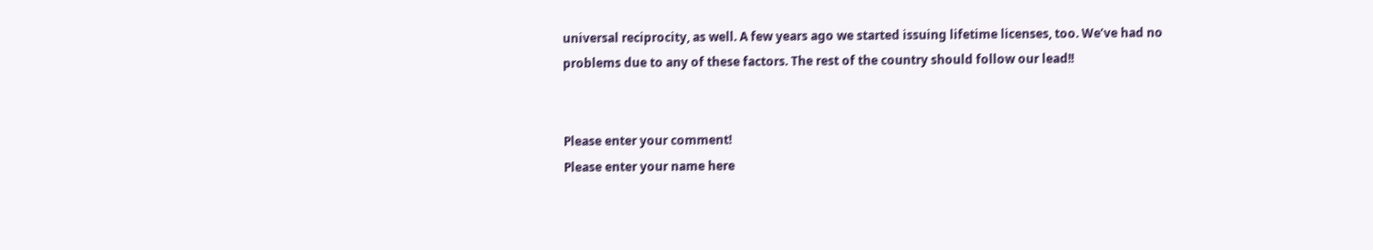universal reciprocity, as well. A few years ago we started issuing lifetime licenses, too. We’ve had no problems due to any of these factors. The rest of the country should follow our lead!!


Please enter your comment!
Please enter your name here